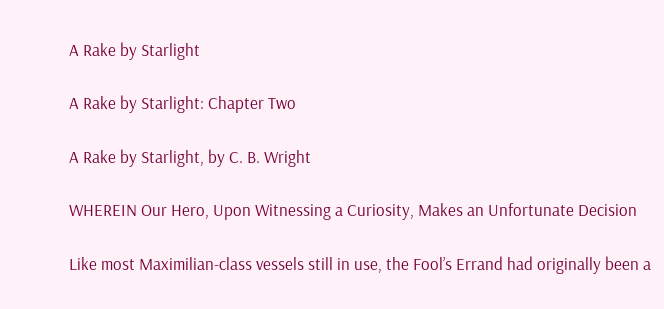A Rake by Starlight

A Rake by Starlight: Chapter Two

A Rake by Starlight, by C. B. Wright

WHEREIN Our Hero, Upon Witnessing a Curiosity, Makes an Unfortunate Decision

Like most Maximilian-class vessels still in use, the Fool’s Errand had originally been a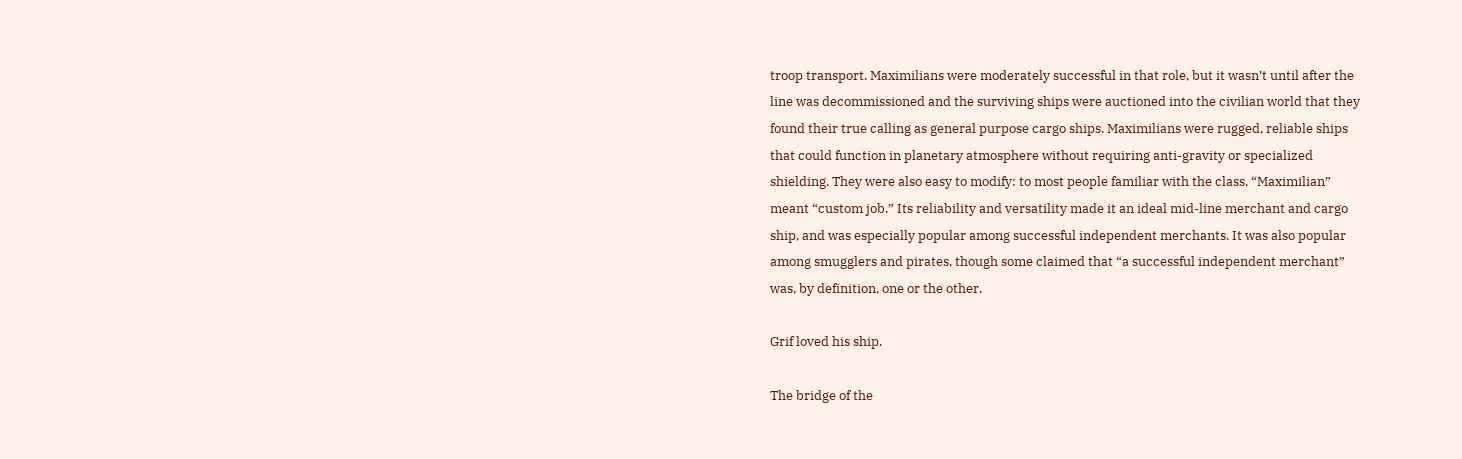troop transport. Maximilians were moderately successful in that role, but it wasn’t until after the line was decommissioned and the surviving ships were auctioned into the civilian world that they found their true calling as general purpose cargo ships. Maximilians were rugged, reliable ships that could function in planetary atmosphere without requiring anti-gravity or specialized shielding. They were also easy to modify: to most people familiar with the class, “Maximilian” meant “custom job.” Its reliability and versatility made it an ideal mid-line merchant and cargo ship, and was especially popular among successful independent merchants. It was also popular among smugglers and pirates, though some claimed that “a successful independent merchant” was, by definition, one or the other.

Grif loved his ship.

The bridge of the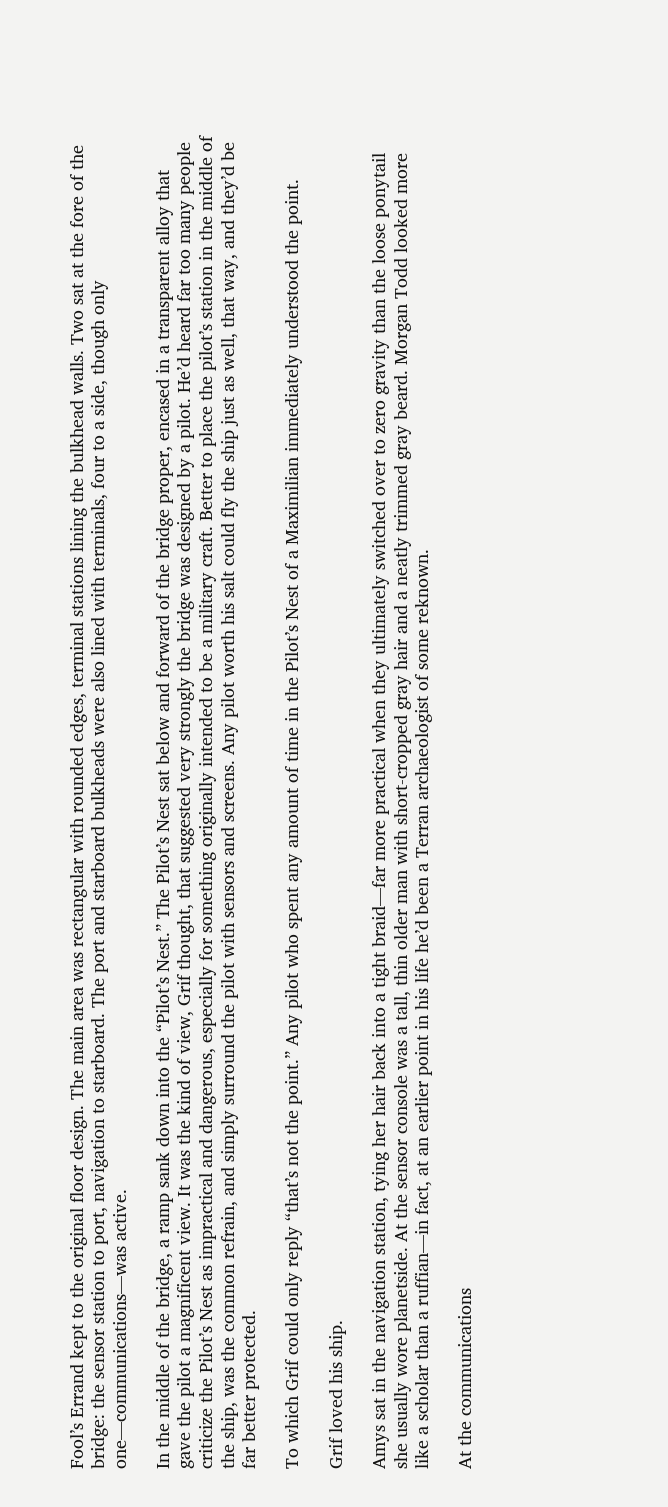Fool’s Errand kept to the original floor design. The main area was rectangular with rounded edges, terminal stations lining the bulkhead walls. Two sat at the fore of the bridge: the sensor station to port, navigation to starboard. The port and starboard bulkheads were also lined with terminals, four to a side, though only one—communications—was active.

In the middle of the bridge, a ramp sank down into the “Pilot’s Nest.” The Pilot’s Nest sat below and forward of the bridge proper, encased in a transparent alloy that gave the pilot a magnificent view. It was the kind of view, Grif thought, that suggested very strongly the bridge was designed by a pilot. He’d heard far too many people criticize the Pilot’s Nest as impractical and dangerous, especially for something originally intended to be a military craft. Better to place the pilot’s station in the middle of the ship, was the common refrain, and simply surround the pilot with sensors and screens. Any pilot worth his salt could fly the ship just as well, that way, and they’d be far better protected.

To which Grif could only reply “that’s not the point.” Any pilot who spent any amount of time in the Pilot’s Nest of a Maximilian immediately understood the point.

Grif loved his ship.

Amys sat in the navigation station, tying her hair back into a tight braid—far more practical when they ultimately switched over to zero gravity than the loose ponytail she usually wore planetside. At the sensor console was a tall, thin older man with short-cropped gray hair and a neatly trimmed gray beard. Morgan Todd looked more like a scholar than a ruffian—in fact, at an earlier point in his life he’d been a Terran archaeologist of some reknown.

At the communications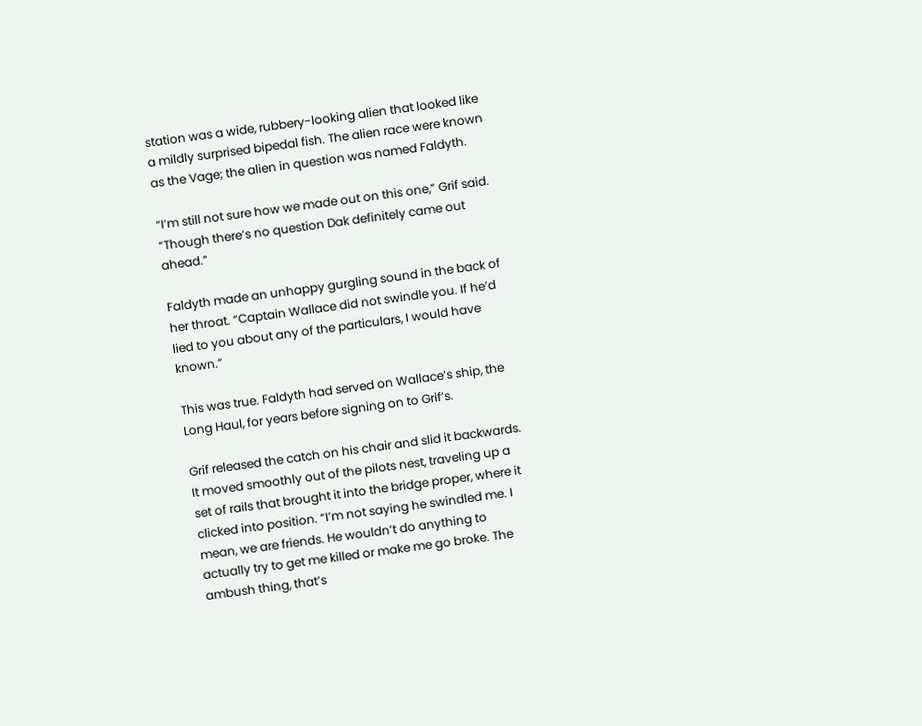station was a wide, rubbery-looking alien that looked like a mildly surprised bipedal fish. The alien race were known as the Vage; the alien in question was named Faldyth.

“I’m still not sure how we made out on this one,” Grif said. “Though there’s no question Dak definitely came out ahead.”

Faldyth made an unhappy gurgling sound in the back of her throat. “Captain Wallace did not swindle you. If he’d lied to you about any of the particulars, I would have known.”

This was true. Faldyth had served on Wallace’s ship, the Long Haul, for years before signing on to Grif’s.

Grif released the catch on his chair and slid it backwards. It moved smoothly out of the pilots nest, traveling up a set of rails that brought it into the bridge proper, where it clicked into position. “I’m not saying he swindled me. I mean, we are friends. He wouldn’t do anything to actually try to get me killed or make me go broke. The ambush thing, that’s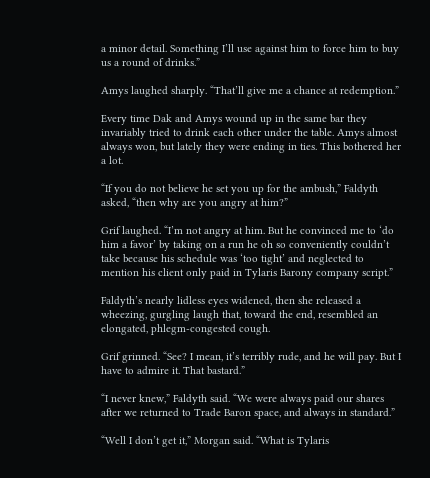a minor detail. Something I’ll use against him to force him to buy us a round of drinks.”

Amys laughed sharply. “That’ll give me a chance at redemption.”

Every time Dak and Amys wound up in the same bar they invariably tried to drink each other under the table. Amys almost always won, but lately they were ending in ties. This bothered her a lot.

“If you do not believe he set you up for the ambush,” Faldyth asked, “then why are you angry at him?”

Grif laughed. “I’m not angry at him. But he convinced me to ‘do him a favor’ by taking on a run he oh so conveniently couldn’t take because his schedule was ‘too tight’ and neglected to mention his client only paid in Tylaris Barony company script.”

Faldyth’s nearly lidless eyes widened, then she released a wheezing, gurgling laugh that, toward the end, resembled an elongated, phlegm-congested cough.

Grif grinned. “See? I mean, it’s terribly rude, and he will pay. But I have to admire it. That bastard.”

“I never knew,” Faldyth said. “We were always paid our shares after we returned to Trade Baron space, and always in standard.”

“Well I don’t get it,” Morgan said. “What is Tylaris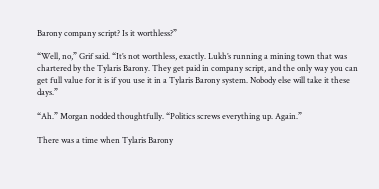Barony company script? Is it worthless?”

“Well, no,” Grif said. “It’s not worthless, exactly. Lukh’s running a mining town that was chartered by the Tylaris Barony. They get paid in company script, and the only way you can get full value for it is if you use it in a Tylaris Barony system. Nobody else will take it these days.”

“Ah.” Morgan nodded thoughtfully. “Politics screws everything up. Again.”

There was a time when Tylaris Barony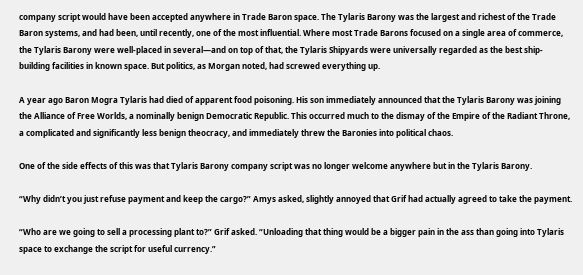company script would have been accepted anywhere in Trade Baron space. The Tylaris Barony was the largest and richest of the Trade Baron systems, and had been, until recently, one of the most influential. Where most Trade Barons focused on a single area of commerce, the Tylaris Barony were well-placed in several—and on top of that, the Tylaris Shipyards were universally regarded as the best ship-building facilities in known space. But politics, as Morgan noted, had screwed everything up.

A year ago Baron Mogra Tylaris had died of apparent food poisoning. His son immediately announced that the Tylaris Barony was joining the Alliance of Free Worlds, a nominally benign Democratic Republic. This occurred much to the dismay of the Empire of the Radiant Throne, a complicated and significantly less benign theocracy, and immediately threw the Baronies into political chaos.

One of the side effects of this was that Tylaris Barony company script was no longer welcome anywhere but in the Tylaris Barony.

“Why didn’t you just refuse payment and keep the cargo?” Amys asked, slightly annoyed that Grif had actually agreed to take the payment.

“Who are we going to sell a processing plant to?” Grif asked. “Unloading that thing would be a bigger pain in the ass than going into Tylaris space to exchange the script for useful currency.”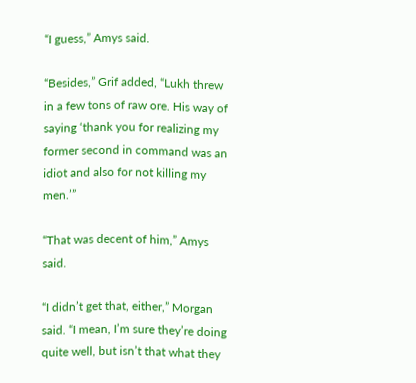“I guess,” Amys said.

“Besides,” Grif added, “Lukh threw in a few tons of raw ore. His way of saying ‘thank you for realizing my former second in command was an idiot and also for not killing my men.’”

“That was decent of him,” Amys said.

“I didn’t get that, either,” Morgan said. “I mean, I’m sure they’re doing quite well, but isn’t that what they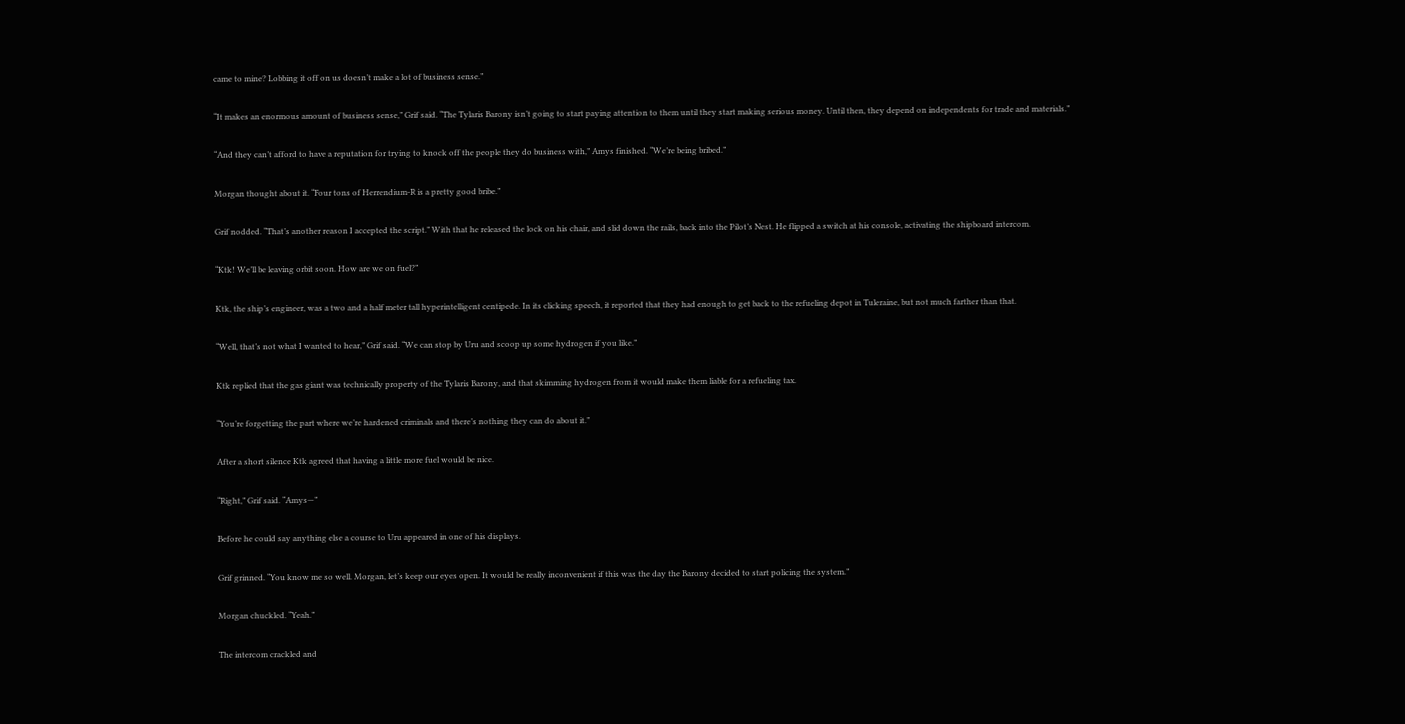came to mine? Lobbing it off on us doesn’t make a lot of business sense.”

“It makes an enormous amount of business sense,” Grif said. “The Tylaris Barony isn’t going to start paying attention to them until they start making serious money. Until then, they depend on independents for trade and materials.”

“And they can’t afford to have a reputation for trying to knock off the people they do business with,” Amys finished. “We’re being bribed.”

Morgan thought about it. “Four tons of Herrendium-R is a pretty good bribe.”

Grif nodded. “That’s another reason I accepted the script.” With that he released the lock on his chair, and slid down the rails, back into the Pilot’s Nest. He flipped a switch at his console, activating the shipboard intercom.

“Ktk! We’ll be leaving orbit soon. How are we on fuel?”

Ktk, the ship’s engineer, was a two and a half meter tall hyperintelligent centipede. In its clicking speech, it reported that they had enough to get back to the refueling depot in Tuleraine, but not much farther than that.

“Well, that’s not what I wanted to hear,” Grif said. “We can stop by Uru and scoop up some hydrogen if you like.”

Ktk replied that the gas giant was technically property of the Tylaris Barony, and that skimming hydrogen from it would make them liable for a refueling tax.

“You’re forgetting the part where we’re hardened criminals and there’s nothing they can do about it.”

After a short silence Ktk agreed that having a little more fuel would be nice.

“Right,” Grif said. “Amys—”

Before he could say anything else a course to Uru appeared in one of his displays.

Grif grinned. “You know me so well. Morgan, let’s keep our eyes open. It would be really inconvenient if this was the day the Barony decided to start policing the system.”

Morgan chuckled. “Yeah.”

The intercom crackled and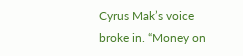Cyrus Mak’s voice broke in. “Money on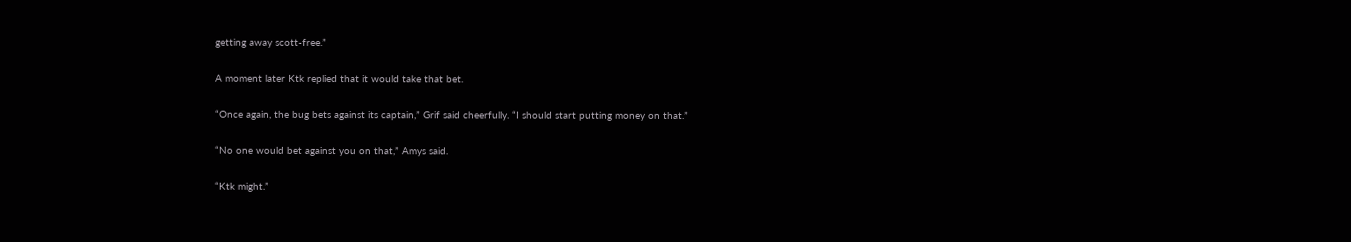getting away scott-free.”

A moment later Ktk replied that it would take that bet.

“Once again, the bug bets against its captain,” Grif said cheerfully. “I should start putting money on that.”

“No one would bet against you on that,” Amys said.

“Ktk might.”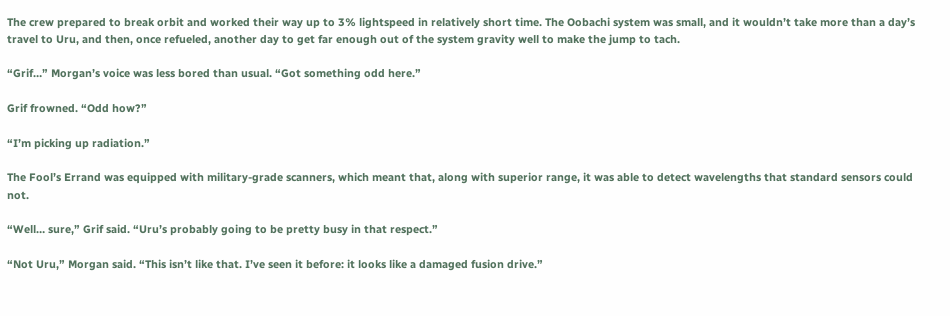The crew prepared to break orbit and worked their way up to 3% lightspeed in relatively short time. The Oobachi system was small, and it wouldn’t take more than a day’s travel to Uru, and then, once refueled, another day to get far enough out of the system gravity well to make the jump to tach.

“Grif…” Morgan’s voice was less bored than usual. “Got something odd here.”

Grif frowned. “Odd how?”

“I’m picking up radiation.”

The Fool’s Errand was equipped with military-grade scanners, which meant that, along with superior range, it was able to detect wavelengths that standard sensors could not.

“Well… sure,” Grif said. “Uru’s probably going to be pretty busy in that respect.”

“Not Uru,” Morgan said. “This isn’t like that. I’ve seen it before: it looks like a damaged fusion drive.”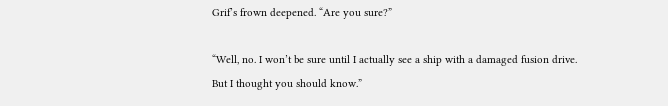Grif’s frown deepened. “Are you sure?”

“Well, no. I won’t be sure until I actually see a ship with a damaged fusion drive. But I thought you should know.”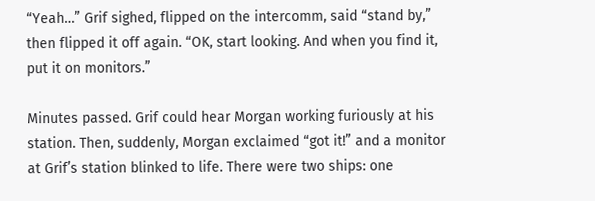“Yeah…” Grif sighed, flipped on the intercomm, said “stand by,” then flipped it off again. “OK, start looking. And when you find it, put it on monitors.”

Minutes passed. Grif could hear Morgan working furiously at his station. Then, suddenly, Morgan exclaimed “got it!” and a monitor at Grif’s station blinked to life. There were two ships: one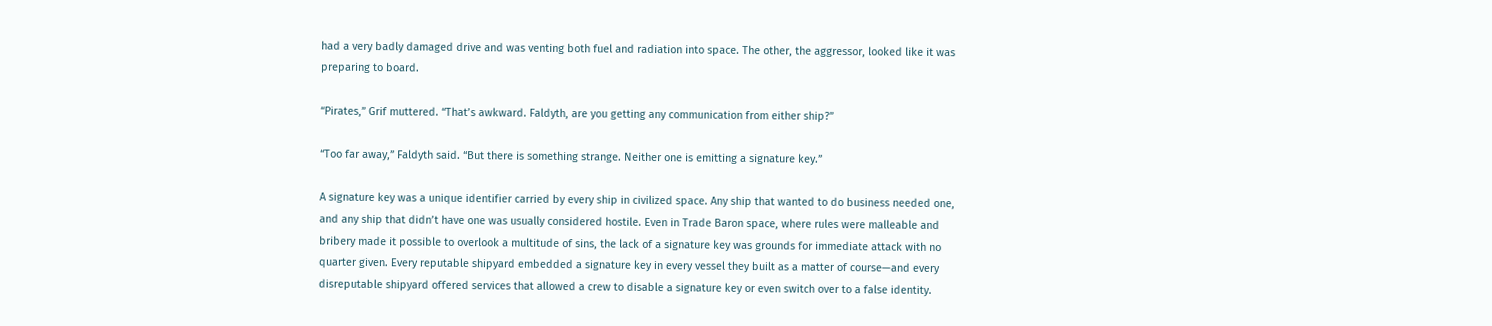had a very badly damaged drive and was venting both fuel and radiation into space. The other, the aggressor, looked like it was preparing to board.

“Pirates,” Grif muttered. “That’s awkward. Faldyth, are you getting any communication from either ship?”

“Too far away,” Faldyth said. “But there is something strange. Neither one is emitting a signature key.”

A signature key was a unique identifier carried by every ship in civilized space. Any ship that wanted to do business needed one, and any ship that didn’t have one was usually considered hostile. Even in Trade Baron space, where rules were malleable and bribery made it possible to overlook a multitude of sins, the lack of a signature key was grounds for immediate attack with no quarter given. Every reputable shipyard embedded a signature key in every vessel they built as a matter of course—and every disreputable shipyard offered services that allowed a crew to disable a signature key or even switch over to a false identity.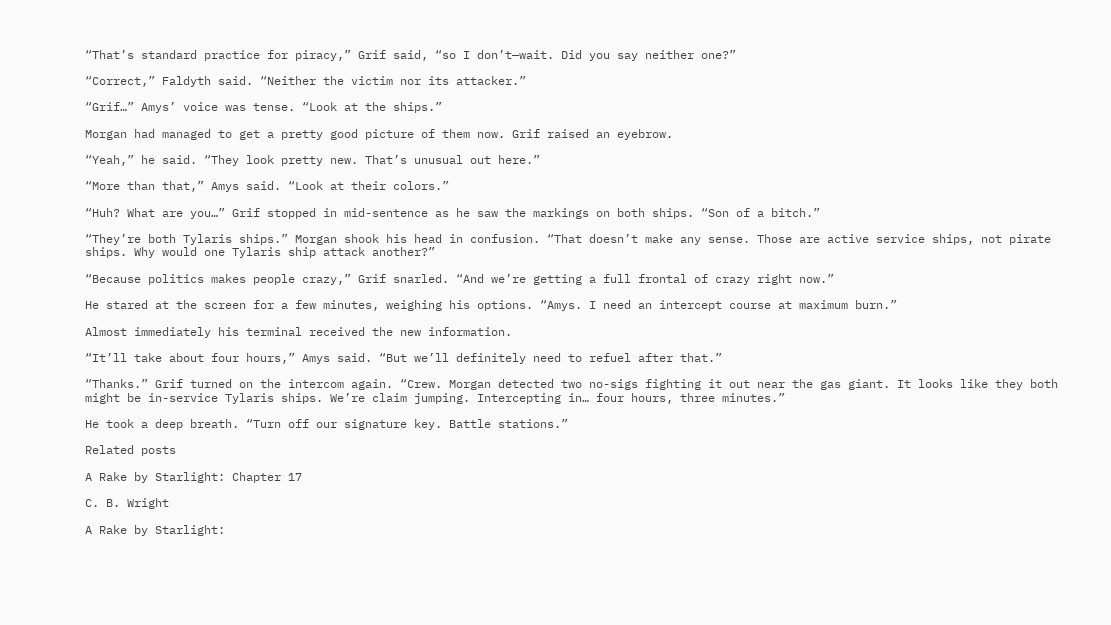“That’s standard practice for piracy,” Grif said, “so I don’t—wait. Did you say neither one?”

“Correct,” Faldyth said. “Neither the victim nor its attacker.”

“Grif…” Amys’ voice was tense. “Look at the ships.”

Morgan had managed to get a pretty good picture of them now. Grif raised an eyebrow.

“Yeah,” he said. “They look pretty new. That’s unusual out here.”

“More than that,” Amys said. “Look at their colors.”

“Huh? What are you…” Grif stopped in mid-sentence as he saw the markings on both ships. “Son of a bitch.”

“They’re both Tylaris ships.” Morgan shook his head in confusion. “That doesn’t make any sense. Those are active service ships, not pirate ships. Why would one Tylaris ship attack another?”

“Because politics makes people crazy,” Grif snarled. “And we’re getting a full frontal of crazy right now.”

He stared at the screen for a few minutes, weighing his options. “Amys. I need an intercept course at maximum burn.”

Almost immediately his terminal received the new information.

“It’ll take about four hours,” Amys said. “But we’ll definitely need to refuel after that.”

“Thanks.” Grif turned on the intercom again. “Crew. Morgan detected two no-sigs fighting it out near the gas giant. It looks like they both might be in-service Tylaris ships. We’re claim jumping. Intercepting in… four hours, three minutes.”

He took a deep breath. “Turn off our signature key. Battle stations.”

Related posts

A Rake by Starlight: Chapter 17

C. B. Wright

A Rake by Starlight: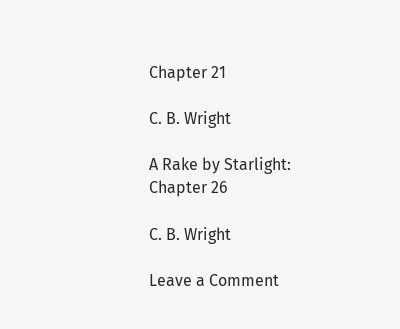Chapter 21

C. B. Wright

A Rake by Starlight: Chapter 26

C. B. Wright

Leave a Comment